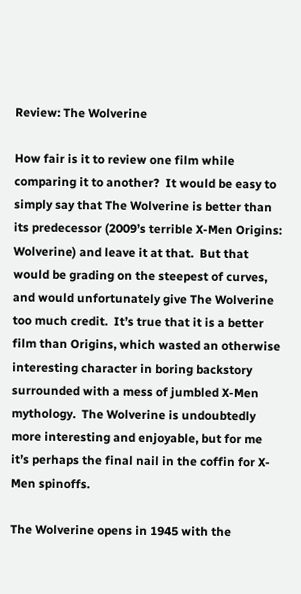Review: The Wolverine

How fair is it to review one film while comparing it to another?  It would be easy to simply say that The Wolverine is better than its predecessor (2009’s terrible X-Men Origins: Wolverine) and leave it at that.  But that would be grading on the steepest of curves, and would unfortunately give The Wolverine too much credit.  It’s true that it is a better film than Origins, which wasted an otherwise interesting character in boring backstory surrounded with a mess of jumbled X-Men mythology.  The Wolverine is undoubtedly more interesting and enjoyable, but for me it’s perhaps the final nail in the coffin for X-Men spinoffs.

The Wolverine opens in 1945 with the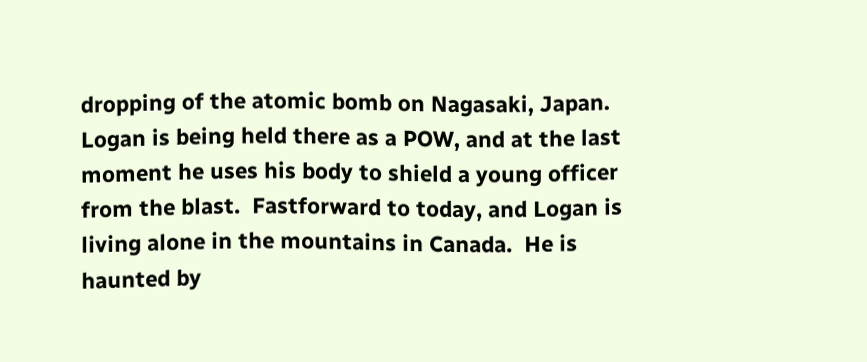dropping of the atomic bomb on Nagasaki, Japan.  Logan is being held there as a POW, and at the last moment he uses his body to shield a young officer from the blast.  Fastforward to today, and Logan is living alone in the mountains in Canada.  He is haunted by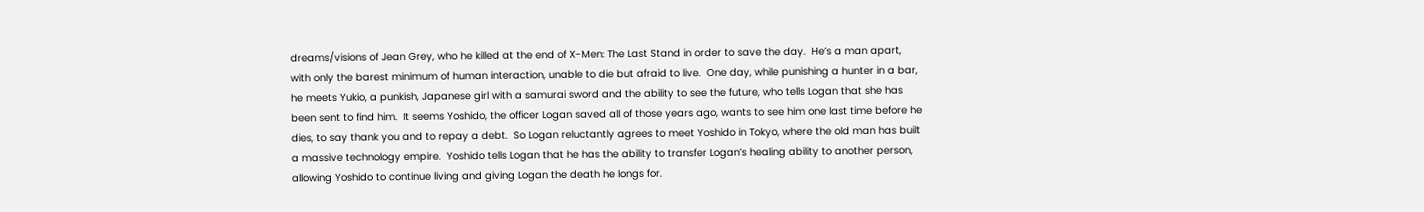dreams/visions of Jean Grey, who he killed at the end of X-Men: The Last Stand in order to save the day.  He’s a man apart, with only the barest minimum of human interaction, unable to die but afraid to live.  One day, while punishing a hunter in a bar, he meets Yukio, a punkish, Japanese girl with a samurai sword and the ability to see the future, who tells Logan that she has been sent to find him.  It seems Yoshido, the officer Logan saved all of those years ago, wants to see him one last time before he dies, to say thank you and to repay a debt.  So Logan reluctantly agrees to meet Yoshido in Tokyo, where the old man has built a massive technology empire.  Yoshido tells Logan that he has the ability to transfer Logan’s healing ability to another person, allowing Yoshido to continue living and giving Logan the death he longs for.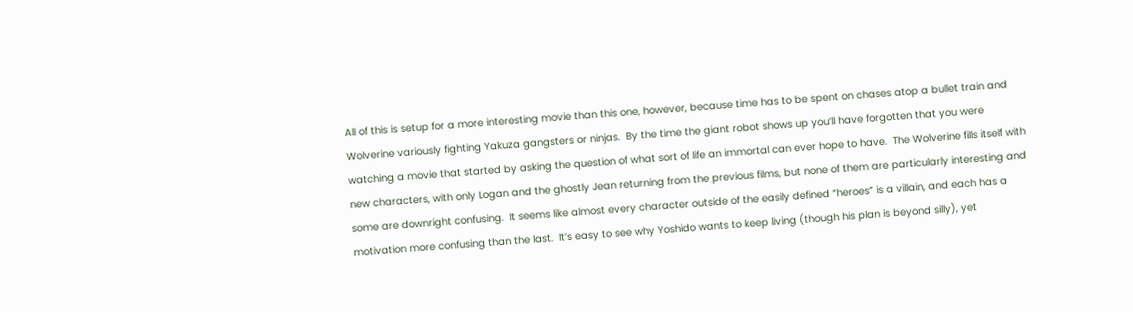All of this is setup for a more interesting movie than this one, however, because time has to be spent on chases atop a bullet train and Wolverine variously fighting Yakuza gangsters or ninjas.  By the time the giant robot shows up you’ll have forgotten that you were watching a movie that started by asking the question of what sort of life an immortal can ever hope to have.  The Wolverine fills itself with new characters, with only Logan and the ghostly Jean returning from the previous films, but none of them are particularly interesting and some are downright confusing.  It seems like almost every character outside of the easily defined “heroes” is a villain, and each has a motivation more confusing than the last.  It’s easy to see why Yoshido wants to keep living (though his plan is beyond silly), yet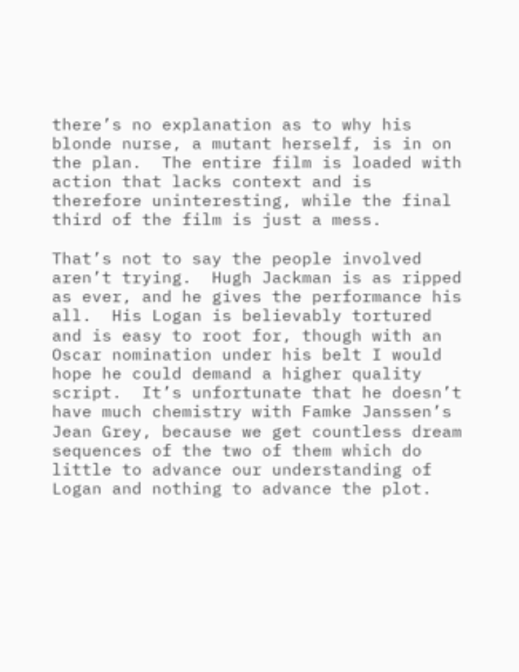there’s no explanation as to why his blonde nurse, a mutant herself, is in on the plan.  The entire film is loaded with action that lacks context and is therefore uninteresting, while the final third of the film is just a mess.

That’s not to say the people involved aren’t trying.  Hugh Jackman is as ripped as ever, and he gives the performance his all.  His Logan is believably tortured and is easy to root for, though with an Oscar nomination under his belt I would hope he could demand a higher quality script.  It’s unfortunate that he doesn’t have much chemistry with Famke Janssen’s Jean Grey, because we get countless dream sequences of the two of them which do little to advance our understanding of Logan and nothing to advance the plot.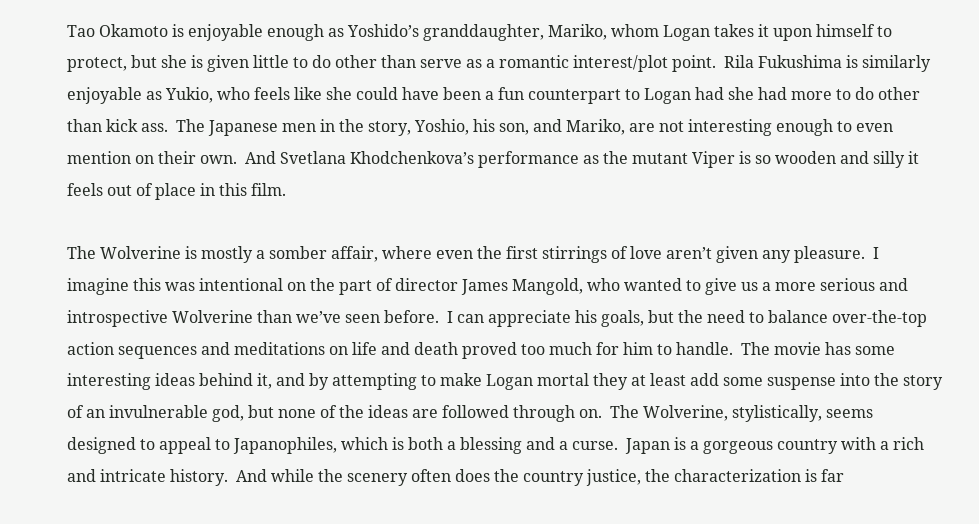Tao Okamoto is enjoyable enough as Yoshido’s granddaughter, Mariko, whom Logan takes it upon himself to protect, but she is given little to do other than serve as a romantic interest/plot point.  Rila Fukushima is similarly enjoyable as Yukio, who feels like she could have been a fun counterpart to Logan had she had more to do other than kick ass.  The Japanese men in the story, Yoshio, his son, and Mariko, are not interesting enough to even mention on their own.  And Svetlana Khodchenkova’s performance as the mutant Viper is so wooden and silly it feels out of place in this film.

The Wolverine is mostly a somber affair, where even the first stirrings of love aren’t given any pleasure.  I imagine this was intentional on the part of director James Mangold, who wanted to give us a more serious and introspective Wolverine than we’ve seen before.  I can appreciate his goals, but the need to balance over-the-top action sequences and meditations on life and death proved too much for him to handle.  The movie has some interesting ideas behind it, and by attempting to make Logan mortal they at least add some suspense into the story of an invulnerable god, but none of the ideas are followed through on.  The Wolverine, stylistically, seems designed to appeal to Japanophiles, which is both a blessing and a curse.  Japan is a gorgeous country with a rich and intricate history.  And while the scenery often does the country justice, the characterization is far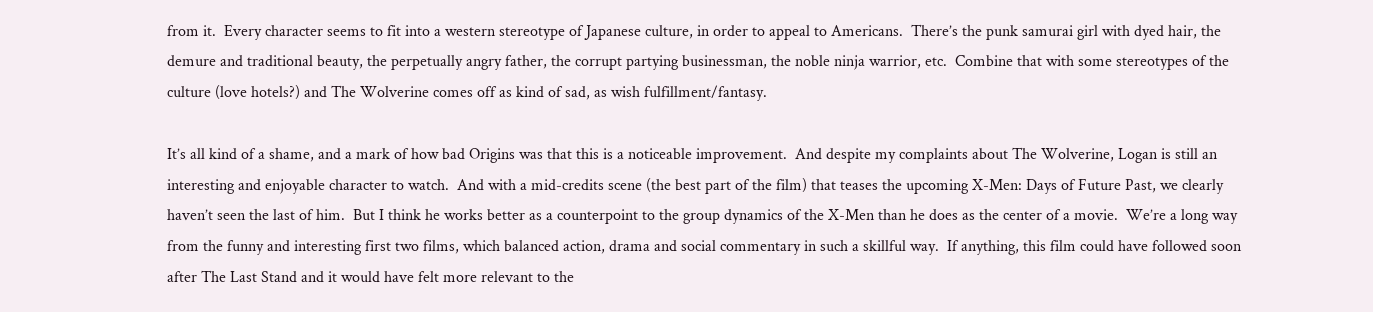from it.  Every character seems to fit into a western stereotype of Japanese culture, in order to appeal to Americans.  There’s the punk samurai girl with dyed hair, the demure and traditional beauty, the perpetually angry father, the corrupt partying businessman, the noble ninja warrior, etc.  Combine that with some stereotypes of the culture (love hotels?) and The Wolverine comes off as kind of sad, as wish fulfillment/fantasy.

It’s all kind of a shame, and a mark of how bad Origins was that this is a noticeable improvement.  And despite my complaints about The Wolverine, Logan is still an interesting and enjoyable character to watch.  And with a mid-credits scene (the best part of the film) that teases the upcoming X-Men: Days of Future Past, we clearly haven’t seen the last of him.  But I think he works better as a counterpoint to the group dynamics of the X-Men than he does as the center of a movie.  We’re a long way from the funny and interesting first two films, which balanced action, drama and social commentary in such a skillful way.  If anything, this film could have followed soon after The Last Stand and it would have felt more relevant to the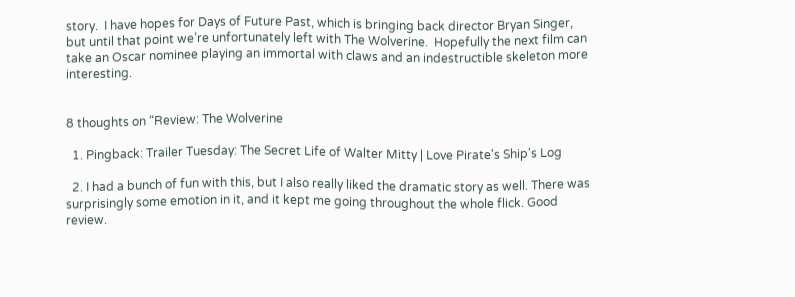story.  I have hopes for Days of Future Past, which is bringing back director Bryan Singer, but until that point we’re unfortunately left with The Wolverine.  Hopefully the next film can take an Oscar nominee playing an immortal with claws and an indestructible skeleton more interesting.


8 thoughts on “Review: The Wolverine

  1. Pingback: Trailer Tuesday: The Secret Life of Walter Mitty | Love Pirate's Ship's Log

  2. I had a bunch of fun with this, but I also really liked the dramatic story as well. There was surprisingly some emotion in it, and it kept me going throughout the whole flick. Good review.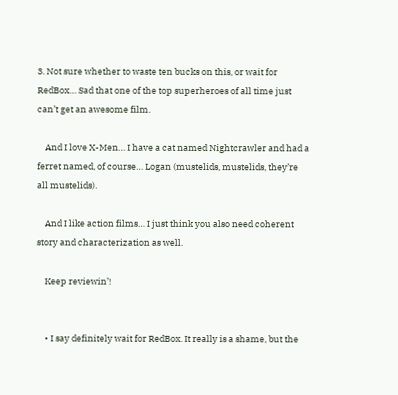3. Not sure whether to waste ten bucks on this, or wait for RedBox… Sad that one of the top superheroes of all time just can’t get an awesome film.

    And I love X-Men… I have a cat named Nightcrawler and had a ferret named, of course… Logan (mustelids, mustelids, they’re all mustelids).

    And I like action films… I just think you also need coherent story and characterization as well.

    Keep reviewin’!


    • I say definitely wait for RedBox. It really is a shame, but the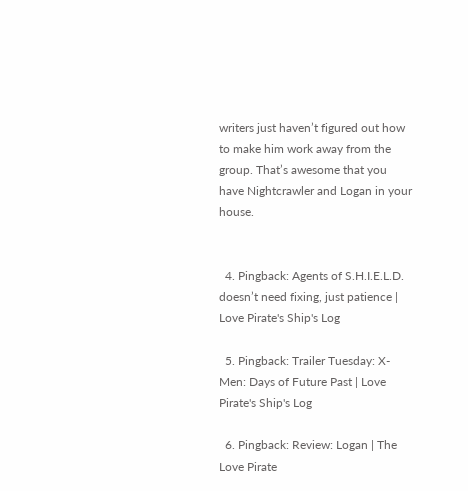writers just haven’t figured out how to make him work away from the group. That’s awesome that you have Nightcrawler and Logan in your house.


  4. Pingback: Agents of S.H.I.E.L.D. doesn’t need fixing, just patience | Love Pirate's Ship's Log

  5. Pingback: Trailer Tuesday: X-Men: Days of Future Past | Love Pirate's Ship's Log

  6. Pingback: Review: Logan | The Love Pirate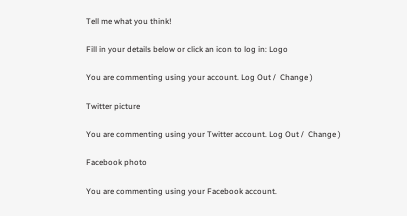Tell me what you think!

Fill in your details below or click an icon to log in: Logo

You are commenting using your account. Log Out /  Change )

Twitter picture

You are commenting using your Twitter account. Log Out /  Change )

Facebook photo

You are commenting using your Facebook account.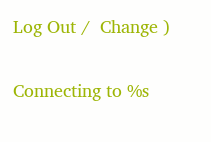Log Out /  Change )

Connecting to %s